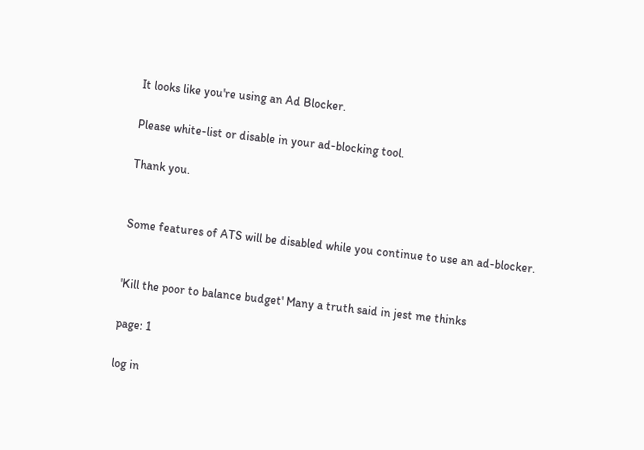It looks like you're using an Ad Blocker.

Please white-list or disable in your ad-blocking tool.

Thank you.


Some features of ATS will be disabled while you continue to use an ad-blocker.


'Kill the poor to balance budget' Many a truth said in jest me thinks

page: 1

log in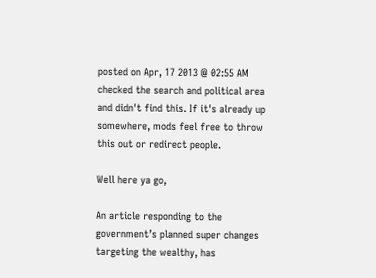posted on Apr, 17 2013 @ 02:55 AM
checked the search and political area and didn't find this. If it's already up somewhere, mods feel free to throw this out or redirect people.

Well here ya go,

An article responding to the government’s planned super changes targeting the wealthy, has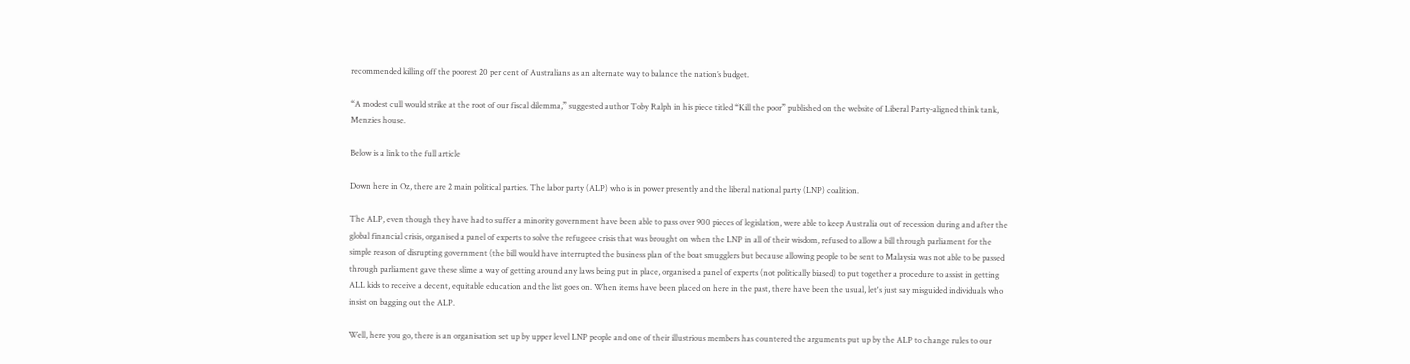recommended killing off the poorest 20 per cent of Australians as an alternate way to balance the nation’s budget.

“A modest cull would strike at the root of our fiscal dilemma,” suggested author Toby Ralph in his piece titled “Kill the poor” published on the website of Liberal Party-aligned think tank, Menzies house.

Below is a link to the full article

Down here in Oz, there are 2 main political parties. The labor party (ALP) who is in power presently and the liberal national party (LNP) coalition.

The ALP, even though they have had to suffer a minority government have been able to pass over 900 pieces of legislation, were able to keep Australia out of recession during and after the global financial crisis, organised a panel of experts to solve the refugeee crisis that was brought on when the LNP in all of their wisdom, refused to allow a bill through parliament for the simple reason of disrupting government (the bill would have interrupted the business plan of the boat smugglers but because allowing people to be sent to Malaysia was not able to be passed through parliament gave these slime a way of getting around any laws being put in place, organised a panel of experts (not politically biased) to put together a procedure to assist in getting ALL kids to receive a decent, equitable education and the list goes on. When items have been placed on here in the past, there have been the usual, let's just say misguided individuals who insist on bagging out the ALP.

Well, here you go, there is an organisation set up by upper level LNP people and one of their illustrious members has countered the arguments put up by the ALP to change rules to our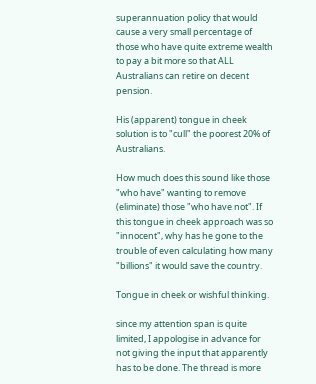superannuation policy that would cause a very small percentage of those who have quite extreme wealth to pay a bit more so that ALL Australians can retire on decent pension.

His (apparent) tongue in cheek solution is to "cull" the poorest 20% of Australians.

How much does this sound like those "who have" wanting to remove (eliminate) those "who have not". If this tongue in cheek approach was so "innocent", why has he gone to the trouble of even calculating how many "billions" it would save the country.

Tongue in cheek or wishful thinking.

since my attention span is quite limited, I appologise in advance for not giving the input that apparently has to be done. The thread is more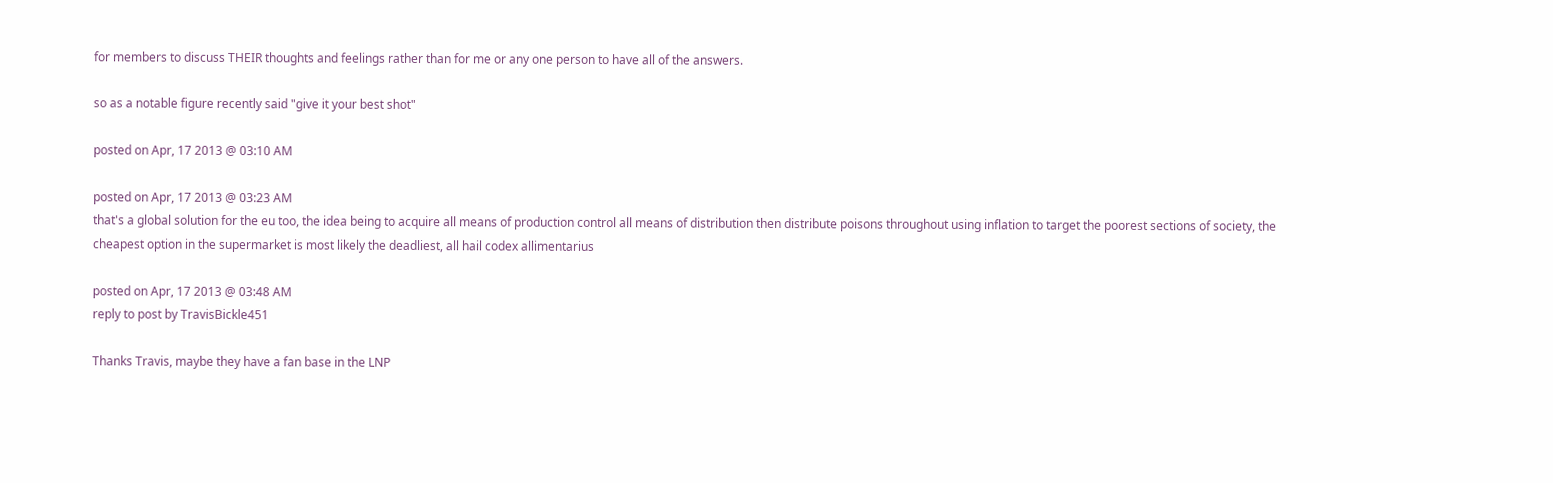for members to discuss THEIR thoughts and feelings rather than for me or any one person to have all of the answers.

so as a notable figure recently said "give it your best shot"

posted on Apr, 17 2013 @ 03:10 AM

posted on Apr, 17 2013 @ 03:23 AM
that's a global solution for the eu too, the idea being to acquire all means of production control all means of distribution then distribute poisons throughout using inflation to target the poorest sections of society, the cheapest option in the supermarket is most likely the deadliest, all hail codex allimentarius

posted on Apr, 17 2013 @ 03:48 AM
reply to post by TravisBickle451

Thanks Travis, maybe they have a fan base in the LNP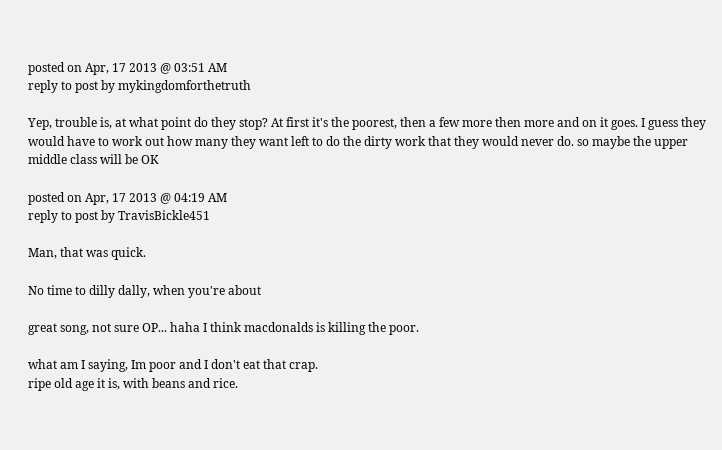posted on Apr, 17 2013 @ 03:51 AM
reply to post by mykingdomforthetruth

Yep, trouble is, at what point do they stop? At first it's the poorest, then a few more then more and on it goes. I guess they would have to work out how many they want left to do the dirty work that they would never do. so maybe the upper middle class will be OK

posted on Apr, 17 2013 @ 04:19 AM
reply to post by TravisBickle451

Man, that was quick.

No time to dilly dally, when you're about

great song, not sure OP... haha I think macdonalds is killing the poor.

what am I saying, Im poor and I don't eat that crap.
ripe old age it is, with beans and rice.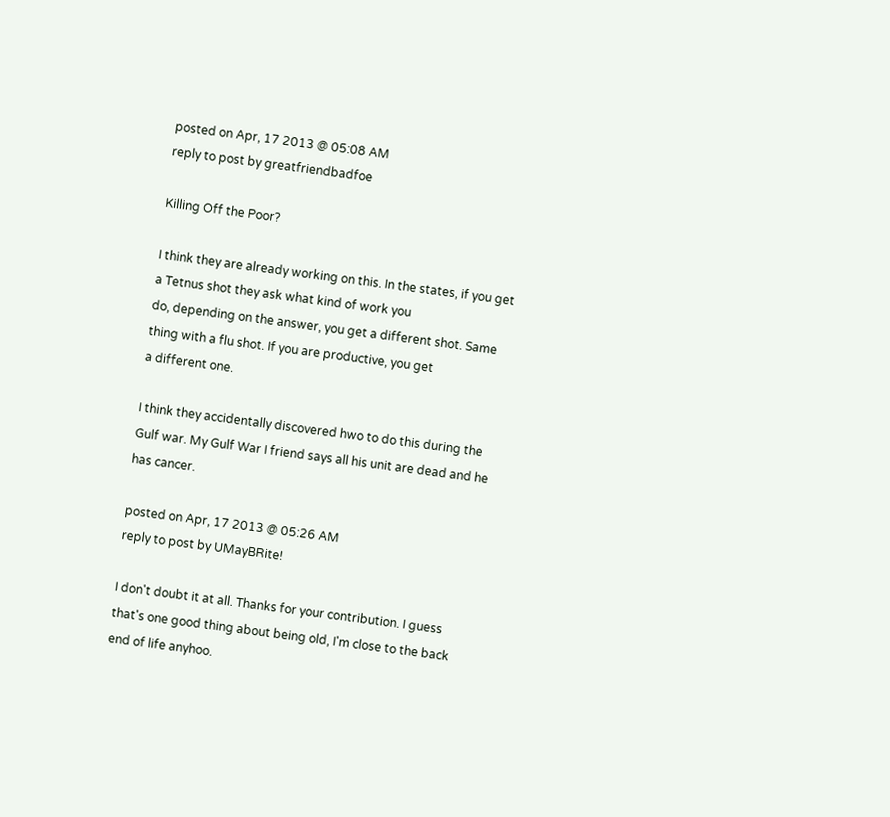posted on Apr, 17 2013 @ 05:08 AM
reply to post by greatfriendbadfoe

Killing Off the Poor?

I think they are already working on this. In the states, if you get a Tetnus shot they ask what kind of work you
do, depending on the answer, you get a different shot. Same thing with a flu shot. If you are productive, you get
a different one.

I think they accidentally discovered hwo to do this during the Gulf war. My Gulf War I friend says all his unit are dead and he has cancer.

posted on Apr, 17 2013 @ 05:26 AM
reply to post by UMayBRite!

I don't doubt it at all. Thanks for your contribution. I guess that's one good thing about being old, I'm close to the back end of life anyhoo.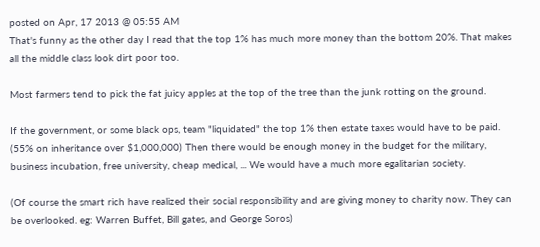posted on Apr, 17 2013 @ 05:55 AM
That's funny as the other day I read that the top 1% has much more money than the bottom 20%. That makes all the middle class look dirt poor too.

Most farmers tend to pick the fat juicy apples at the top of the tree than the junk rotting on the ground.

If the government, or some black ops, team "liquidated" the top 1% then estate taxes would have to be paid. (55% on inheritance over $1,000,000) Then there would be enough money in the budget for the military, business incubation, free university, cheap medical, ... We would have a much more egalitarian society.

(Of course the smart rich have realized their social responsibility and are giving money to charity now. They can be overlooked. eg: Warren Buffet, Bill gates, and George Soros)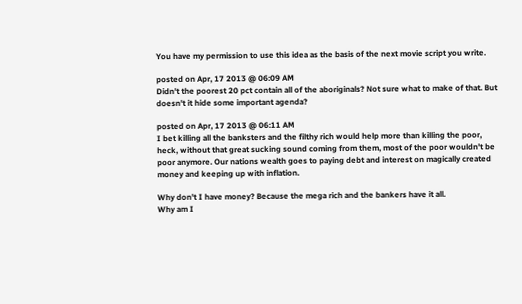You have my permission to use this idea as the basis of the next movie script you write.

posted on Apr, 17 2013 @ 06:09 AM
Didn't the poorest 20 pct contain all of the aboriginals? Not sure what to make of that. But doesn't it hide some important agenda?

posted on Apr, 17 2013 @ 06:11 AM
I bet killing all the banksters and the filthy rich would help more than killing the poor, heck, without that great sucking sound coming from them, most of the poor wouldn't be poor anymore. Our nations wealth goes to paying debt and interest on magically created money and keeping up with inflation.

Why don't I have money? Because the mega rich and the bankers have it all.
Why am I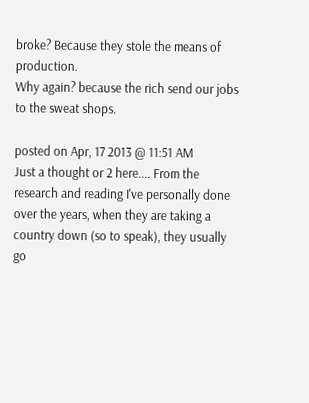broke? Because they stole the means of production.
Why again? because the rich send our jobs to the sweat shops.

posted on Apr, 17 2013 @ 11:51 AM
Just a thought or 2 here.... From the research and reading I've personally done over the years, when they are taking a country down (so to speak), they usually go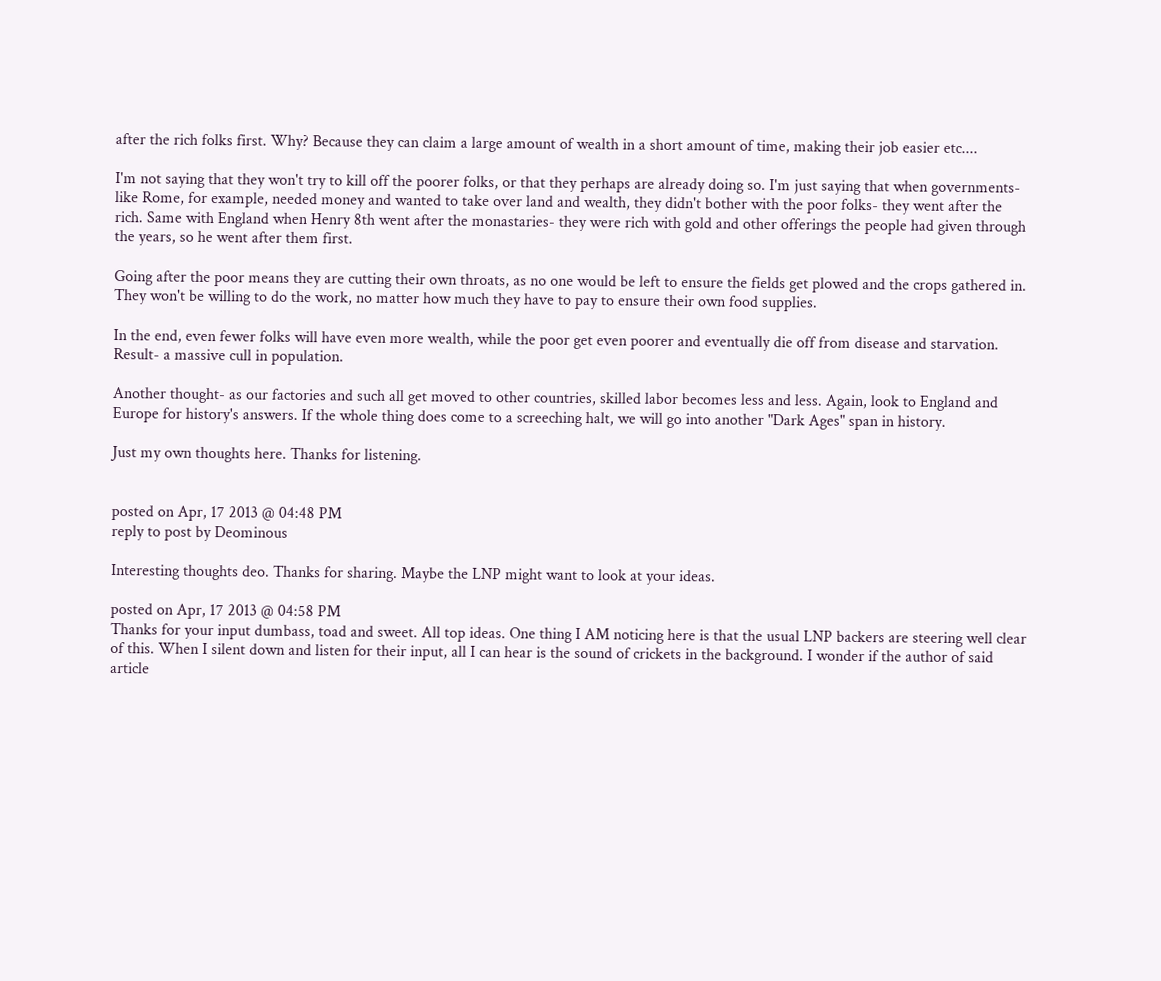after the rich folks first. Why? Because they can claim a large amount of wealth in a short amount of time, making their job easier etc....

I'm not saying that they won't try to kill off the poorer folks, or that they perhaps are already doing so. I'm just saying that when governments- like Rome, for example, needed money and wanted to take over land and wealth, they didn't bother with the poor folks- they went after the rich. Same with England when Henry 8th went after the monastaries- they were rich with gold and other offerings the people had given through the years, so he went after them first.

Going after the poor means they are cutting their own throats, as no one would be left to ensure the fields get plowed and the crops gathered in. They won't be willing to do the work, no matter how much they have to pay to ensure their own food supplies.

In the end, even fewer folks will have even more wealth, while the poor get even poorer and eventually die off from disease and starvation. Result- a massive cull in population.

Another thought- as our factories and such all get moved to other countries, skilled labor becomes less and less. Again, look to England and Europe for history's answers. If the whole thing does come to a screeching halt, we will go into another "Dark Ages" span in history.

Just my own thoughts here. Thanks for listening.


posted on Apr, 17 2013 @ 04:48 PM
reply to post by Deominous

Interesting thoughts deo. Thanks for sharing. Maybe the LNP might want to look at your ideas.

posted on Apr, 17 2013 @ 04:58 PM
Thanks for your input dumbass, toad and sweet. All top ideas. One thing I AM noticing here is that the usual LNP backers are steering well clear of this. When I silent down and listen for their input, all I can hear is the sound of crickets in the background. I wonder if the author of said article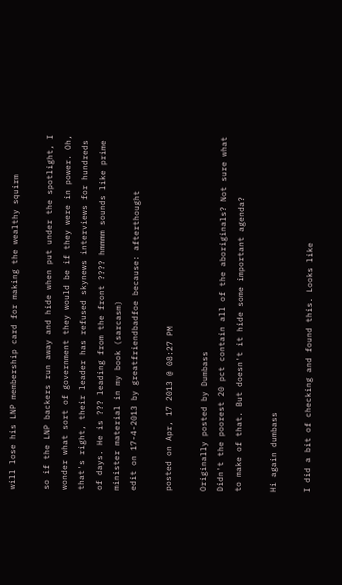will lose his LNP membership card for making the wealthy squirm

so if the LNP backers run away and hide when put under the spotlight, I wonder what sort of government they would be if they were in power. Oh, that's right, their leader has refused skynews interviews for hundreds of days. He is ??? leading from the front ???? hmmmm sounds like prime minister material in my book (sarcasm)
edit on 17-4-2013 by greatfriendbadfoe because: afterthought

posted on Apr, 17 2013 @ 08:27 PM

Originally posted by Dumbass
Didn't the poorest 20 pct contain all of the aboriginals? Not sure what to make of that. But doesn't it hide some important agenda?

Hi again dumbass

I did a bit of checking and found this. Looks like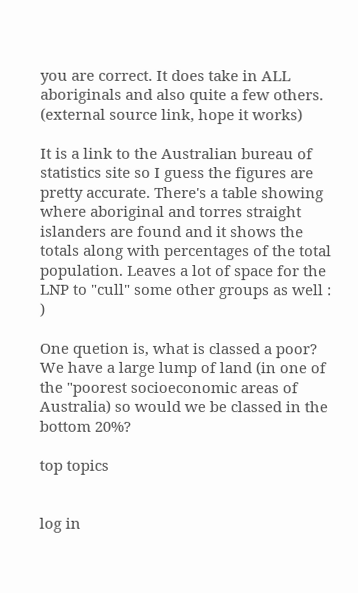you are correct. It does take in ALL aboriginals and also quite a few others. (external source link, hope it works)

It is a link to the Australian bureau of statistics site so I guess the figures are pretty accurate. There's a table showing where aboriginal and torres straight islanders are found and it shows the totals along with percentages of the total population. Leaves a lot of space for the LNP to "cull" some other groups as well : )

One quetion is, what is classed a poor? We have a large lump of land (in one of the "poorest socioeconomic areas of Australia) so would we be classed in the bottom 20%?

top topics


log in